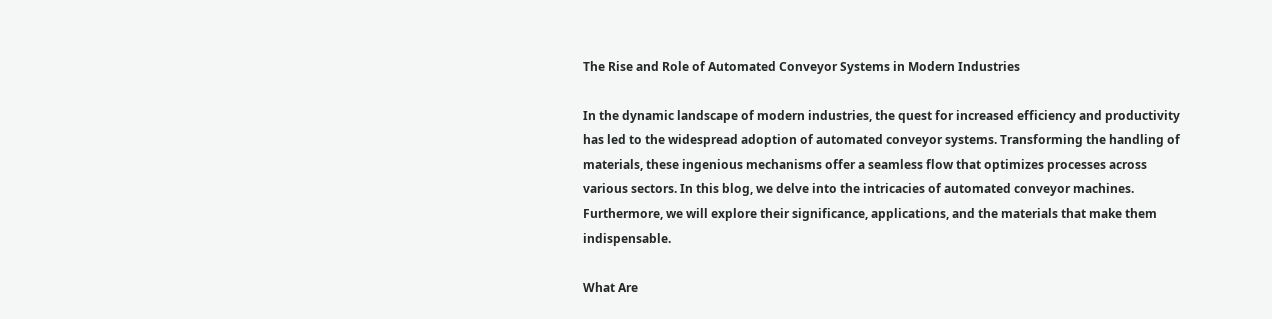The Rise and Role of Automated Conveyor Systems in Modern Industries

In the dynamic landscape of modern industries, the quest for increased efficiency and productivity has led to the widespread adoption of automated conveyor systems. Transforming the handling of materials, these ingenious mechanisms offer a seamless flow that optimizes processes across various sectors. In this blog, we delve into the intricacies of automated conveyor machines. Furthermore, we will explore their significance, applications, and the materials that make them indispensable.

What Are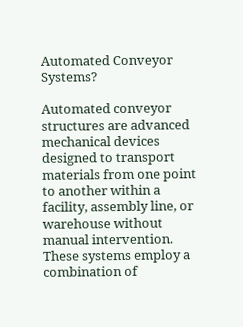Automated Conveyor Systems?

Automated conveyor structures are advanced mechanical devices designed to transport materials from one point to another within a facility, assembly line, or warehouse without manual intervention. These systems employ a combination of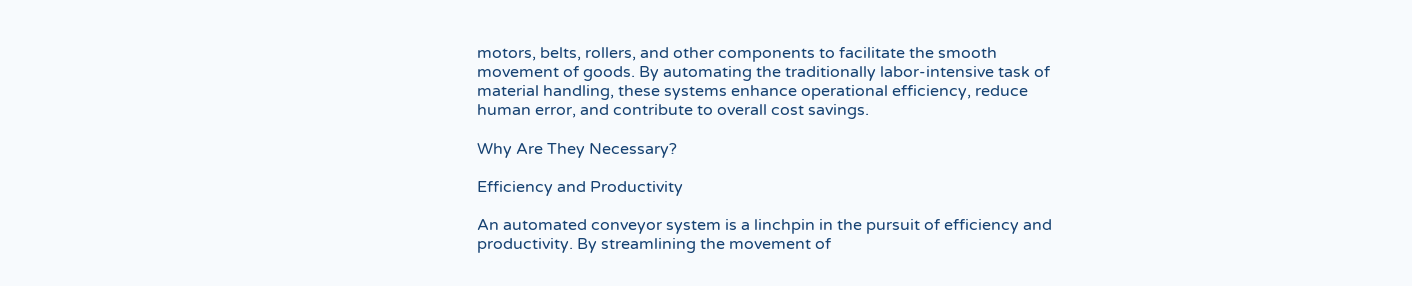motors, belts, rollers, and other components to facilitate the smooth movement of goods. By automating the traditionally labor-intensive task of material handling, these systems enhance operational efficiency, reduce human error, and contribute to overall cost savings.

Why Are They Necessary?

Efficiency and Productivity

An automated conveyor system is a linchpin in the pursuit of efficiency and productivity. By streamlining the movement of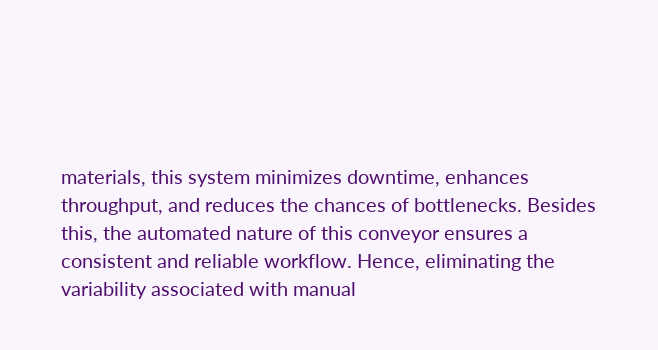materials, this system minimizes downtime, enhances throughput, and reduces the chances of bottlenecks. Besides this, the automated nature of this conveyor ensures a consistent and reliable workflow. Hence, eliminating the variability associated with manual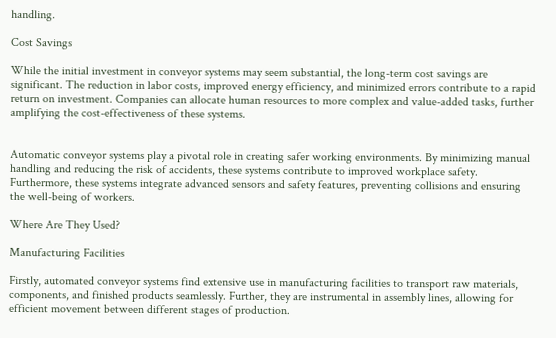handling.

Cost Savings

While the initial investment in conveyor systems may seem substantial, the long-term cost savings are significant. The reduction in labor costs, improved energy efficiency, and minimized errors contribute to a rapid return on investment. Companies can allocate human resources to more complex and value-added tasks, further amplifying the cost-effectiveness of these systems.


Automatic conveyor systems play a pivotal role in creating safer working environments. By minimizing manual handling and reducing the risk of accidents, these systems contribute to improved workplace safety. Furthermore, these systems integrate advanced sensors and safety features, preventing collisions and ensuring the well-being of workers.

Where Are They Used?

Manufacturing Facilities

Firstly, automated conveyor systems find extensive use in manufacturing facilities to transport raw materials, components, and finished products seamlessly. Further, they are instrumental in assembly lines, allowing for efficient movement between different stages of production.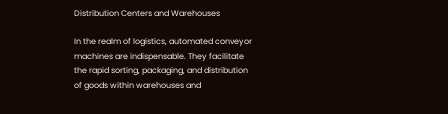Distribution Centers and Warehouses

In the realm of logistics, automated conveyor machines are indispensable. They facilitate the rapid sorting, packaging, and distribution of goods within warehouses and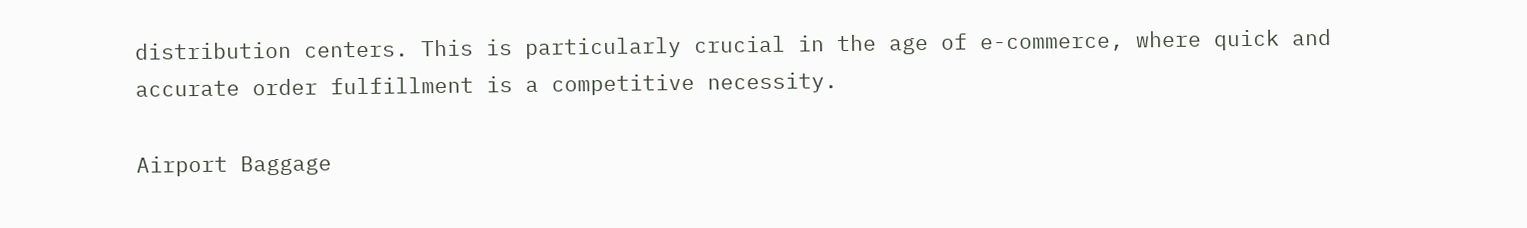distribution centers. This is particularly crucial in the age of e-commerce, where quick and accurate order fulfillment is a competitive necessity.

Airport Baggage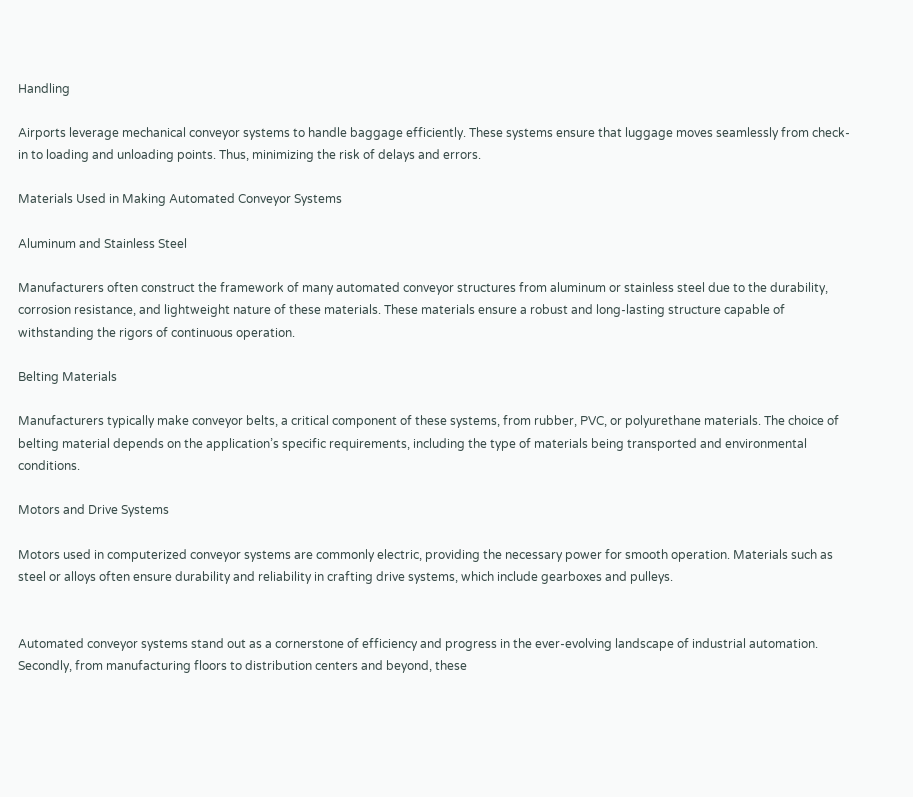Handling

Airports leverage mechanical conveyor systems to handle baggage efficiently. These systems ensure that luggage moves seamlessly from check-in to loading and unloading points. Thus, minimizing the risk of delays and errors.

Materials Used in Making Automated Conveyor Systems

Aluminum and Stainless Steel

Manufacturers often construct the framework of many automated conveyor structures from aluminum or stainless steel due to the durability, corrosion resistance, and lightweight nature of these materials. These materials ensure a robust and long-lasting structure capable of withstanding the rigors of continuous operation.

Belting Materials

Manufacturers typically make conveyor belts, a critical component of these systems, from rubber, PVC, or polyurethane materials. The choice of belting material depends on the application’s specific requirements, including the type of materials being transported and environmental conditions.

Motors and Drive Systems

Motors used in computerized conveyor systems are commonly electric, providing the necessary power for smooth operation. Materials such as steel or alloys often ensure durability and reliability in crafting drive systems, which include gearboxes and pulleys.


Automated conveyor systems stand out as a cornerstone of efficiency and progress in the ever-evolving landscape of industrial automation. Secondly, from manufacturing floors to distribution centers and beyond, these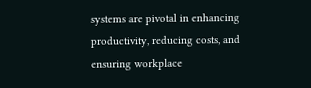systems are pivotal in enhancing productivity, reducing costs, and ensuring workplace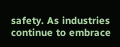safety. As industries continue to embrace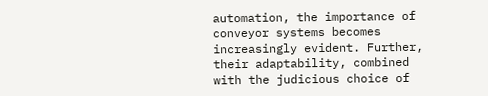automation, the importance of conveyor systems becomes increasingly evident. Further, their adaptability, combined with the judicious choice of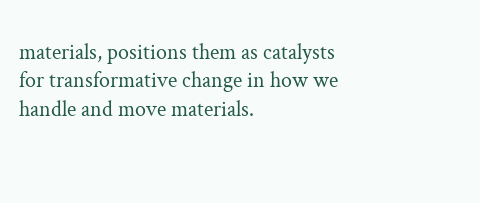materials, positions them as catalysts for transformative change in how we handle and move materials.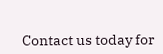Contact us today for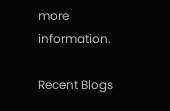more information.

Recent Blogs